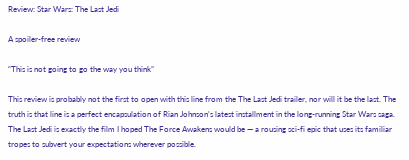Review: Star Wars: The Last Jedi

A spoiler-free review

“This is not going to go the way you think”

This review is probably not the first to open with this line from the The Last Jedi trailer, nor will it be the last. The truth is that line is a perfect encapsulation of Rian Johnson’s latest installment in the long-running Star Wars saga. The Last Jedi is exactly the film I hoped The Force Awakens would be — a rousing sci-fi epic that uses its familiar tropes to subvert your expectations wherever possible.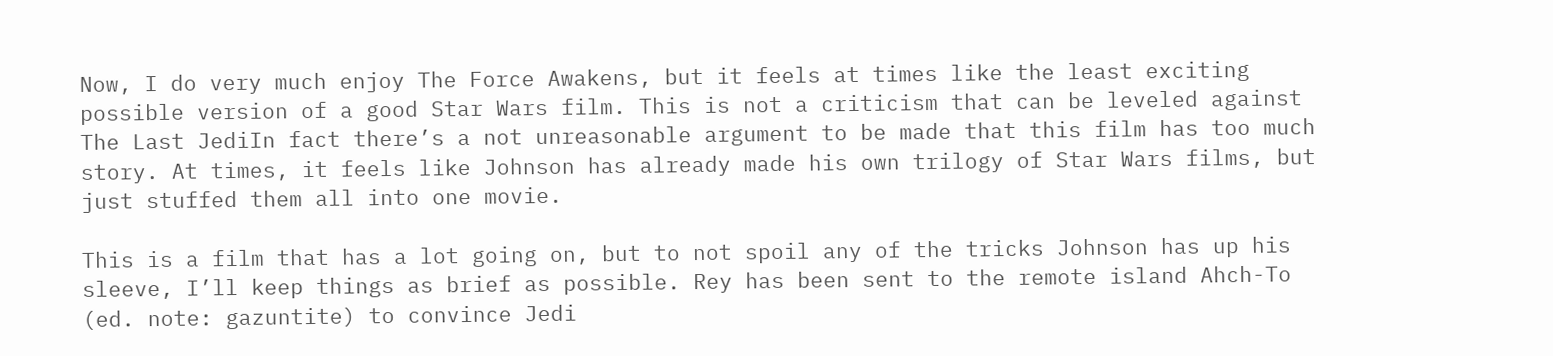Now, I do very much enjoy The Force Awakens, but it feels at times like the least exciting possible version of a good Star Wars film. This is not a criticism that can be leveled against The Last JediIn fact there’s a not unreasonable argument to be made that this film has too much story. At times, it feels like Johnson has already made his own trilogy of Star Wars films, but just stuffed them all into one movie.

This is a film that has a lot going on, but to not spoil any of the tricks Johnson has up his sleeve, I’ll keep things as brief as possible. Rey has been sent to the remote island Ahch-To (ed. note: gazuntite) to convince Jedi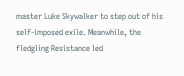master Luke Skywalker to step out of his self-imposed exile. Meanwhile, the fledgling Resistance led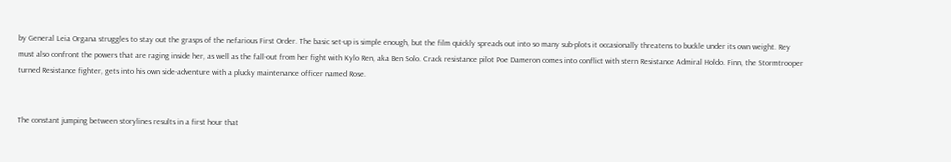by General Leia Organa struggles to stay out the grasps of the nefarious First Order. The basic set-up is simple enough, but the film quickly spreads out into so many sub-plots it occasionally threatens to buckle under its own weight. Rey must also confront the powers that are raging inside her, as well as the fall-out from her fight with Kylo Ren, aka Ben Solo. Crack resistance pilot Poe Dameron comes into conflict with stern Resistance Admiral Holdo. Finn, the Stormtrooper turned Resistance fighter, gets into his own side-adventure with a plucky maintenance officer named Rose.


The constant jumping between storylines results in a first hour that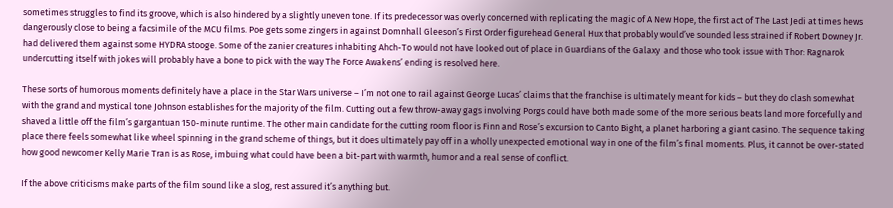sometimes struggles to find its groove, which is also hindered by a slightly uneven tone. If its predecessor was overly concerned with replicating the magic of A New Hope, the first act of The Last Jedi at times hews dangerously close to being a facsimile of the MCU films. Poe gets some zingers in against Domnhall Gleeson’s First Order figurehead General Hux that probably would’ve sounded less strained if Robert Downey Jr. had delivered them against some HYDRA stooge. Some of the zanier creatures inhabiting Ahch-To would not have looked out of place in Guardians of the Galaxy  and those who took issue with Thor: Ragnarok undercutting itself with jokes will probably have a bone to pick with the way The Force Awakens’ ending is resolved here.

These sorts of humorous moments definitely have a place in the Star Wars universe – I’m not one to rail against George Lucas’ claims that the franchise is ultimately meant for kids – but they do clash somewhat with the grand and mystical tone Johnson establishes for the majority of the film. Cutting out a few throw-away gags involving Porgs could have both made some of the more serious beats land more forcefully and shaved a little off the film’s gargantuan 150-minute runtime. The other main candidate for the cutting room floor is Finn and Rose’s excursion to Canto Bight, a planet harboring a giant casino. The sequence taking place there feels somewhat like wheel spinning in the grand scheme of things, but it does ultimately pay off in a wholly unexpected emotional way in one of the film’s final moments. Plus, it cannot be over-stated how good newcomer Kelly Marie Tran is as Rose, imbuing what could have been a bit-part with warmth, humor and a real sense of conflict.

If the above criticisms make parts of the film sound like a slog, rest assured it’s anything but.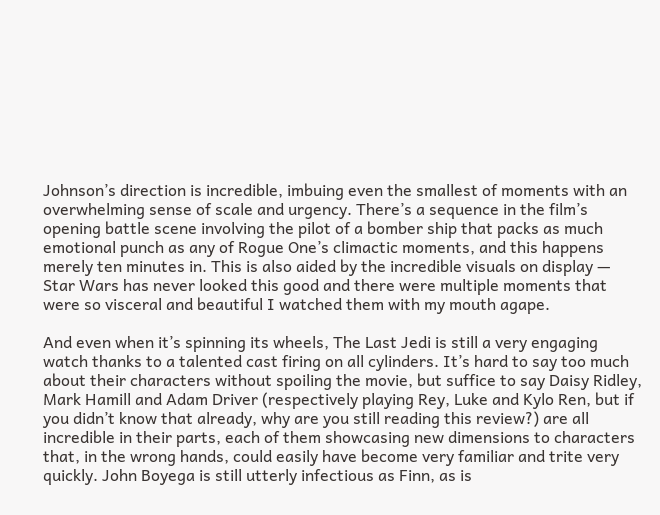Johnson’s direction is incredible, imbuing even the smallest of moments with an overwhelming sense of scale and urgency. There’s a sequence in the film’s opening battle scene involving the pilot of a bomber ship that packs as much emotional punch as any of Rogue One’s climactic moments, and this happens merely ten minutes in. This is also aided by the incredible visuals on display — Star Wars has never looked this good and there were multiple moments that were so visceral and beautiful I watched them with my mouth agape.

And even when it’s spinning its wheels, The Last Jedi is still a very engaging watch thanks to a talented cast firing on all cylinders. It’s hard to say too much about their characters without spoiling the movie, but suffice to say Daisy Ridley, Mark Hamill and Adam Driver (respectively playing Rey, Luke and Kylo Ren, but if you didn’t know that already, why are you still reading this review?) are all incredible in their parts, each of them showcasing new dimensions to characters that, in the wrong hands, could easily have become very familiar and trite very quickly. John Boyega is still utterly infectious as Finn, as is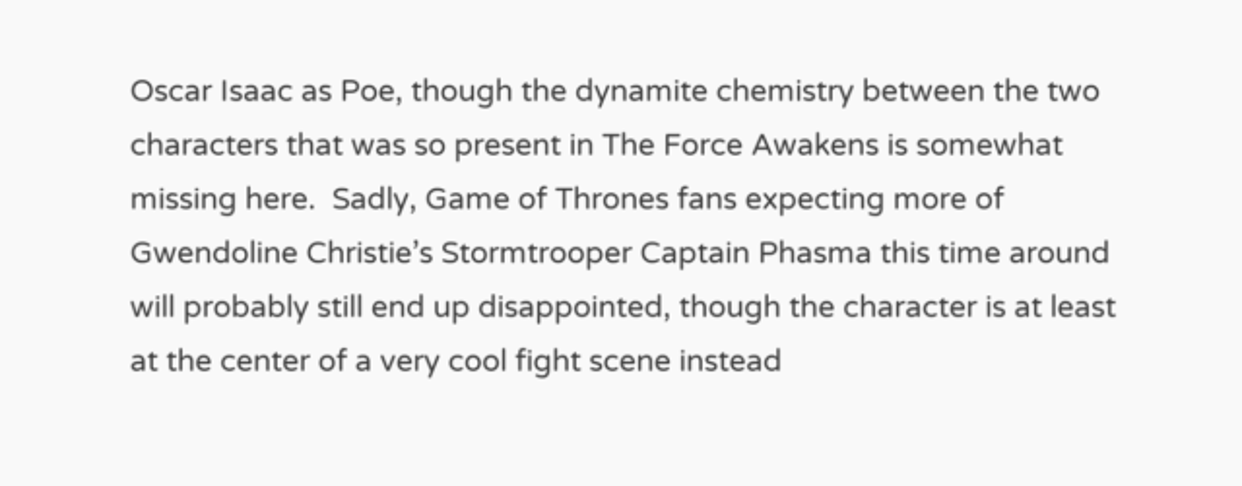Oscar Isaac as Poe, though the dynamite chemistry between the two characters that was so present in The Force Awakens is somewhat missing here.  Sadly, Game of Thrones fans expecting more of Gwendoline Christie’s Stormtrooper Captain Phasma this time around will probably still end up disappointed, though the character is at least at the center of a very cool fight scene instead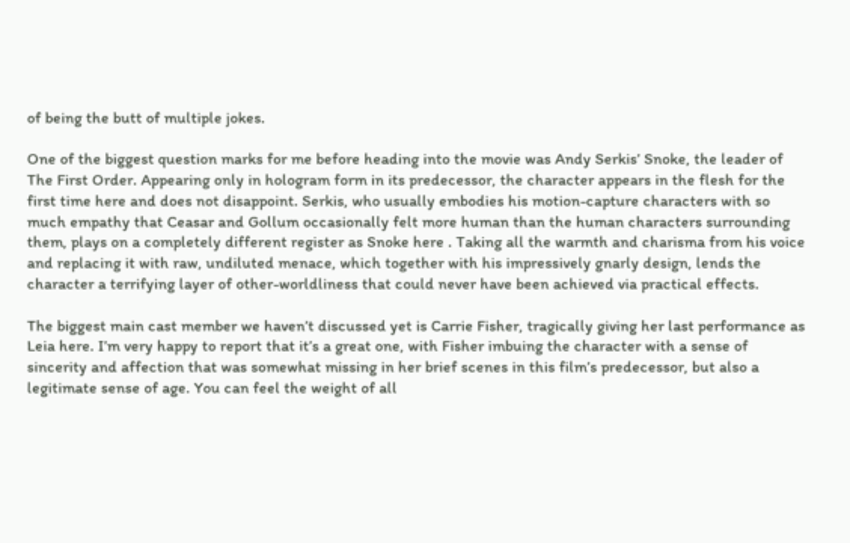of being the butt of multiple jokes.

One of the biggest question marks for me before heading into the movie was Andy Serkis’ Snoke, the leader of The First Order. Appearing only in hologram form in its predecessor, the character appears in the flesh for the first time here and does not disappoint. Serkis, who usually embodies his motion-capture characters with so much empathy that Ceasar and Gollum occasionally felt more human than the human characters surrounding them, plays on a completely different register as Snoke here . Taking all the warmth and charisma from his voice and replacing it with raw, undiluted menace, which together with his impressively gnarly design, lends the character a terrifying layer of other-worldliness that could never have been achieved via practical effects.

The biggest main cast member we haven’t discussed yet is Carrie Fisher, tragically giving her last performance as Leia here. I’m very happy to report that it’s a great one, with Fisher imbuing the character with a sense of sincerity and affection that was somewhat missing in her brief scenes in this film’s predecessor, but also a legitimate sense of age. You can feel the weight of all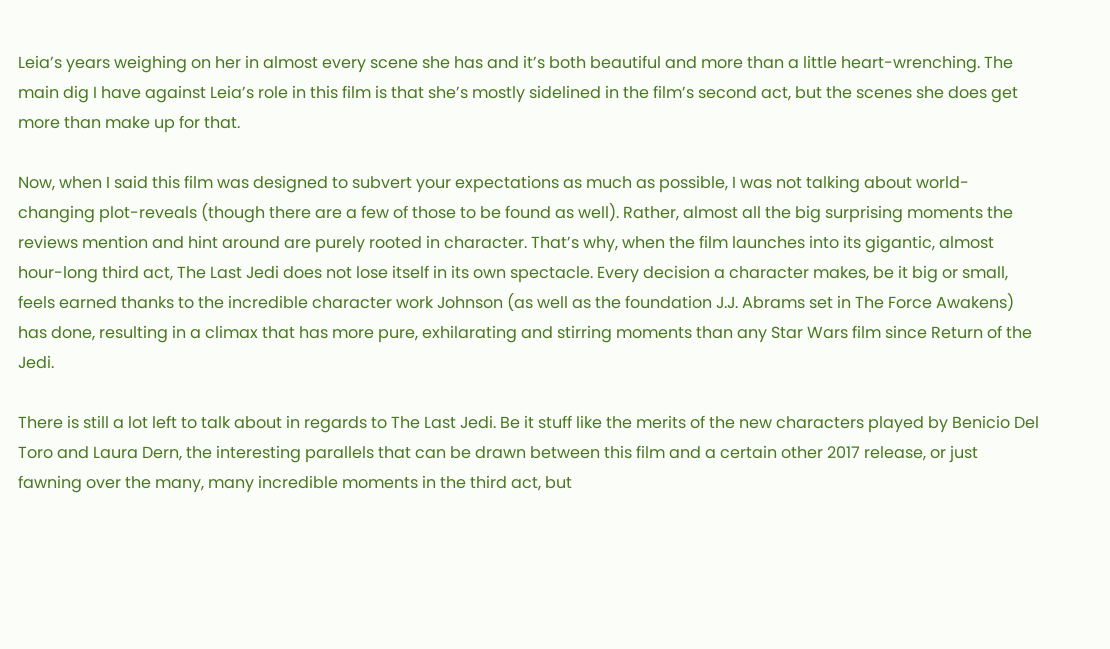Leia’s years weighing on her in almost every scene she has and it’s both beautiful and more than a little heart-wrenching. The main dig I have against Leia’s role in this film is that she’s mostly sidelined in the film’s second act, but the scenes she does get more than make up for that.

Now, when I said this film was designed to subvert your expectations as much as possible, I was not talking about world-changing plot-reveals (though there are a few of those to be found as well). Rather, almost all the big surprising moments the reviews mention and hint around are purely rooted in character. That’s why, when the film launches into its gigantic, almost hour-long third act, The Last Jedi does not lose itself in its own spectacle. Every decision a character makes, be it big or small, feels earned thanks to the incredible character work Johnson (as well as the foundation J.J. Abrams set in The Force Awakens) has done, resulting in a climax that has more pure, exhilarating and stirring moments than any Star Wars film since Return of the Jedi.

There is still a lot left to talk about in regards to The Last Jedi. Be it stuff like the merits of the new characters played by Benicio Del Toro and Laura Dern, the interesting parallels that can be drawn between this film and a certain other 2017 release, or just fawning over the many, many incredible moments in the third act, but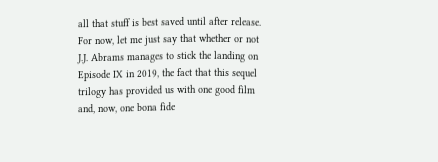all that stuff is best saved until after release. For now, let me just say that whether or not J.J. Abrams manages to stick the landing on Episode IX in 2019, the fact that this sequel trilogy has provided us with one good film and, now, one bona fide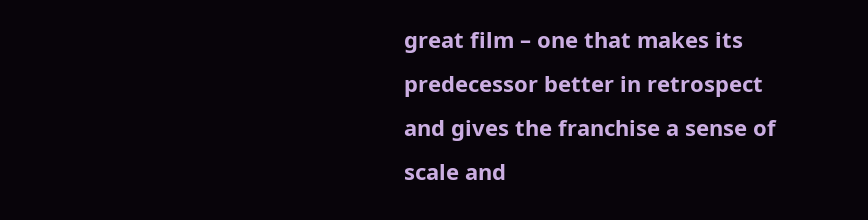great film – one that makes its predecessor better in retrospect and gives the franchise a sense of scale and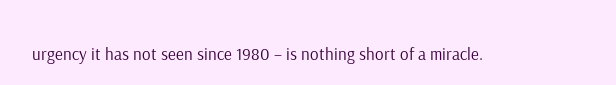urgency it has not seen since 1980 – is nothing short of a miracle.